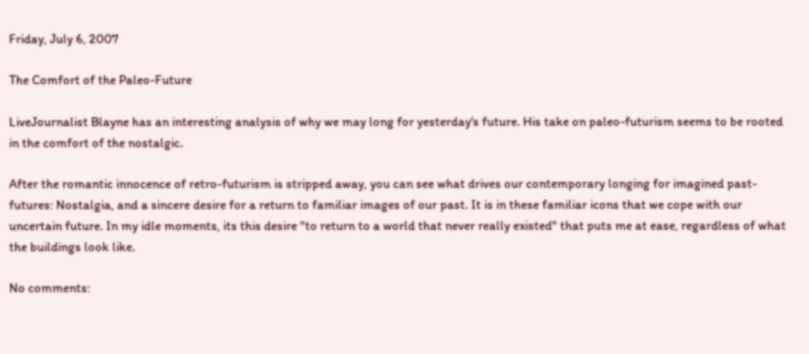Friday, July 6, 2007

The Comfort of the Paleo-Future

LiveJournalist Blayne has an interesting analysis of why we may long for yesterday's future. His take on paleo-futurism seems to be rooted in the comfort of the nostalgic.

After the romantic innocence of retro-futurism is stripped away, you can see what drives our contemporary longing for imagined past-futures: Nostalgia, and a sincere desire for a return to familiar images of our past. It is in these familiar icons that we cope with our uncertain future. In my idle moments, its this desire "to return to a world that never really existed" that puts me at ease, regardless of what the buildings look like.

No comments: